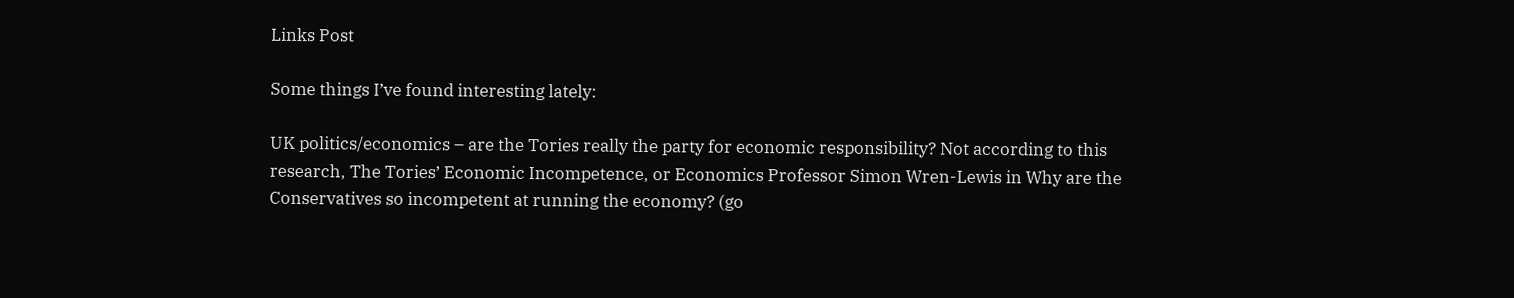Links Post

Some things I’ve found interesting lately:

UK politics/economics – are the Tories really the party for economic responsibility? Not according to this research, The Tories’ Economic Incompetence, or Economics Professor Simon Wren-Lewis in Why are the Conservatives so incompetent at running the economy? (go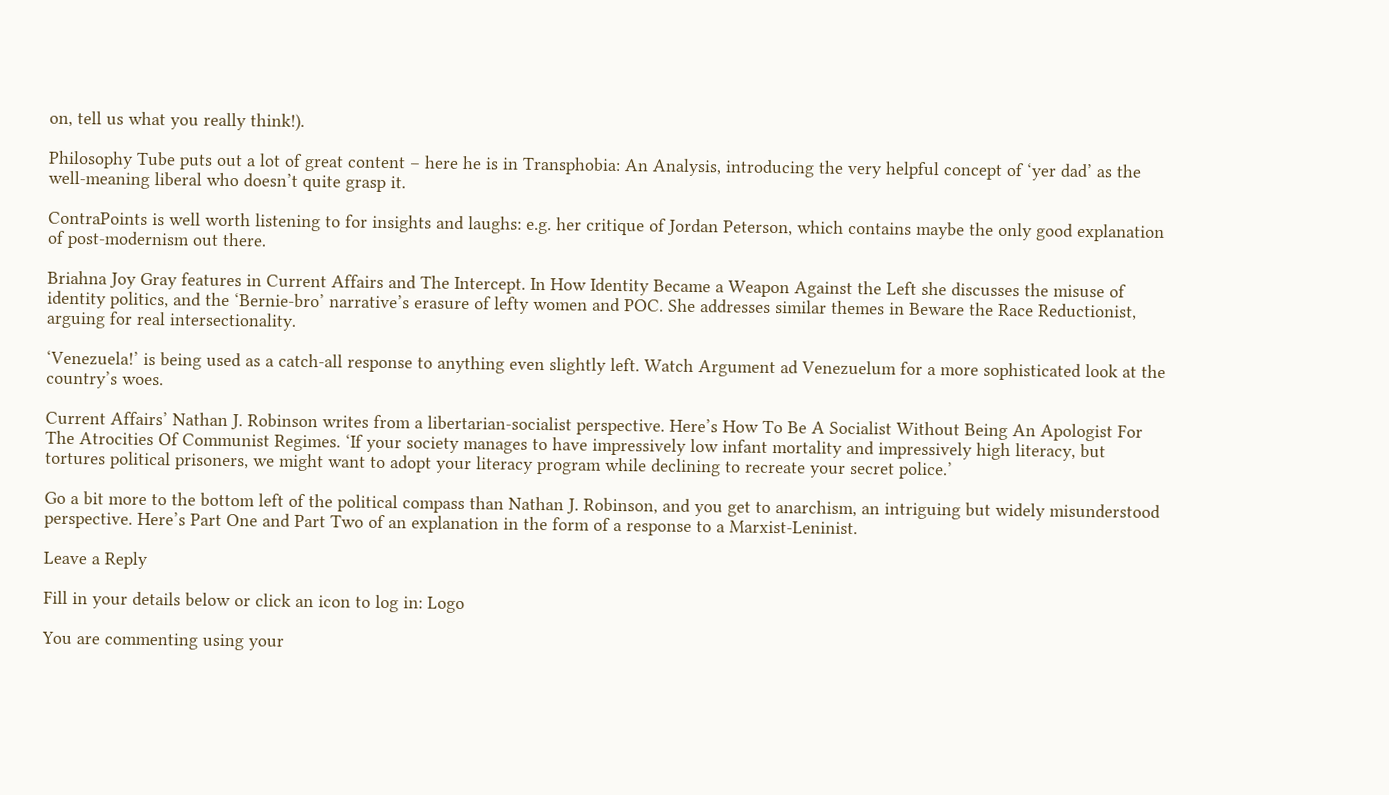on, tell us what you really think!).

Philosophy Tube puts out a lot of great content – here he is in Transphobia: An Analysis, introducing the very helpful concept of ‘yer dad’ as the well-meaning liberal who doesn’t quite grasp it.

ContraPoints is well worth listening to for insights and laughs: e.g. her critique of Jordan Peterson, which contains maybe the only good explanation of post-modernism out there.

Briahna Joy Gray features in Current Affairs and The Intercept. In How Identity Became a Weapon Against the Left she discusses the misuse of identity politics, and the ‘Bernie-bro’ narrative’s erasure of lefty women and POC. She addresses similar themes in Beware the Race Reductionist, arguing for real intersectionality.

‘Venezuela!’ is being used as a catch-all response to anything even slightly left. Watch Argument ad Venezuelum for a more sophisticated look at the country’s woes.

Current Affairs’ Nathan J. Robinson writes from a libertarian-socialist perspective. Here’s How To Be A Socialist Without Being An Apologist For The Atrocities Of Communist Regimes. ‘If your society manages to have impressively low infant mortality and impressively high literacy, but tortures political prisoners, we might want to adopt your literacy program while declining to recreate your secret police.’

Go a bit more to the bottom left of the political compass than Nathan J. Robinson, and you get to anarchism, an intriguing but widely misunderstood perspective. Here’s Part One and Part Two of an explanation in the form of a response to a Marxist-Leninist.

Leave a Reply

Fill in your details below or click an icon to log in: Logo

You are commenting using your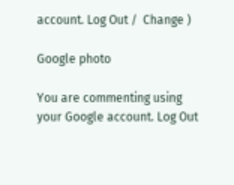account. Log Out /  Change )

Google photo

You are commenting using your Google account. Log Out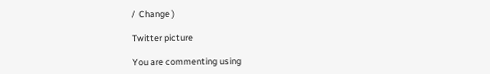/  Change )

Twitter picture

You are commenting using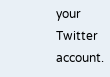your Twitter account.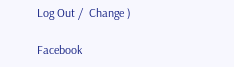Log Out /  Change )

Facebook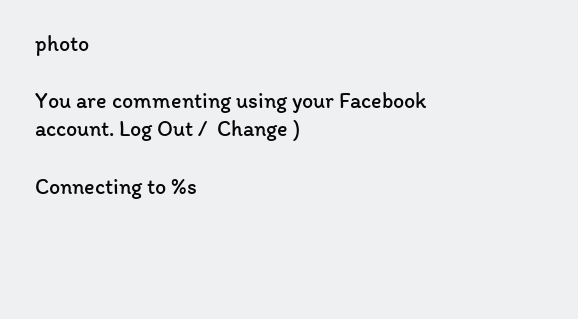photo

You are commenting using your Facebook account. Log Out /  Change )

Connecting to %s